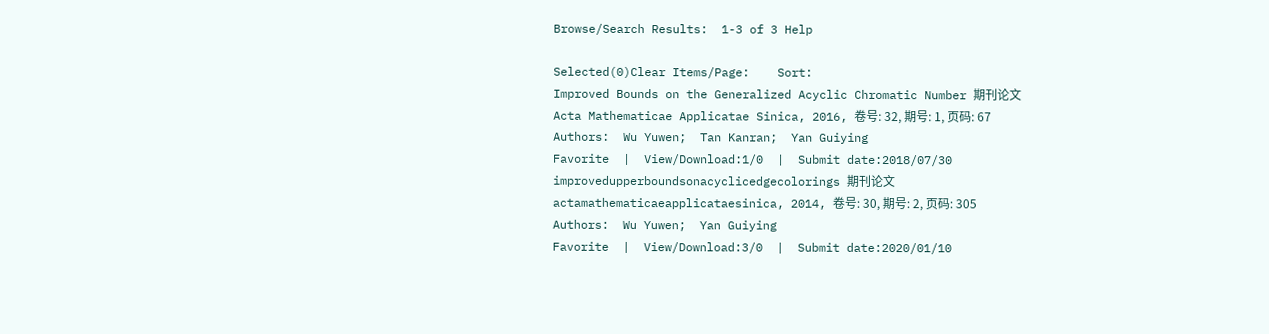Browse/Search Results:  1-3 of 3 Help

Selected(0)Clear Items/Page:    Sort:
Improved Bounds on the Generalized Acyclic Chromatic Number 期刊论文
Acta Mathematicae Applicatae Sinica, 2016, 卷号: 32, 期号: 1, 页码: 67
Authors:  Wu Yuwen;  Tan Kanran;  Yan Guiying
Favorite  |  View/Download:1/0  |  Submit date:2018/07/30
improvedupperboundsonacyclicedgecolorings 期刊论文
actamathematicaeapplicataesinica, 2014, 卷号: 30, 期号: 2, 页码: 305
Authors:  Wu Yuwen;  Yan Guiying
Favorite  |  View/Download:3/0  |  Submit date:2020/01/10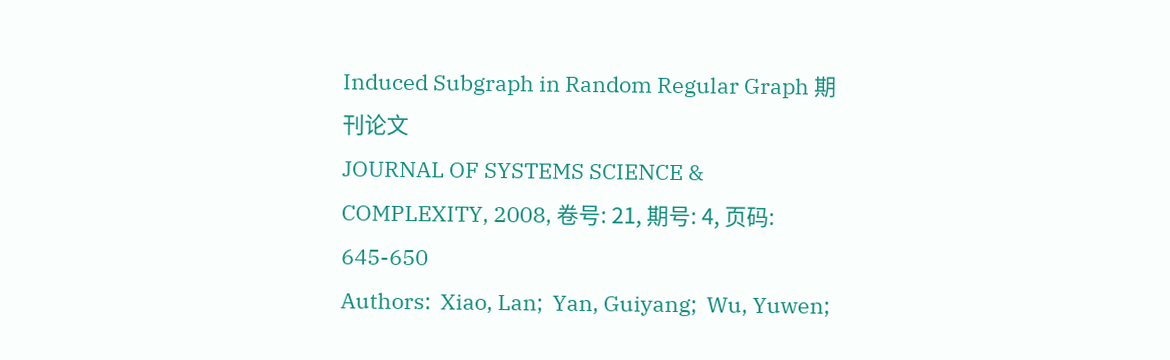Induced Subgraph in Random Regular Graph 期刊论文
JOURNAL OF SYSTEMS SCIENCE & COMPLEXITY, 2008, 卷号: 21, 期号: 4, 页码: 645-650
Authors:  Xiao, Lan;  Yan, Guiyang;  Wu, Yuwen;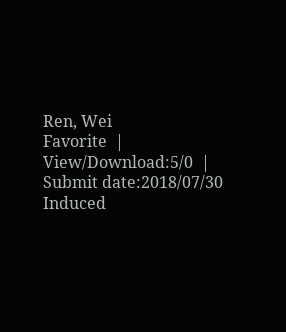Ren, Wei
Favorite  |  View/Download:5/0  |  Submit date:2018/07/30
Induced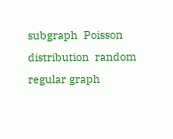subgraph  Poisson distribution  random regular graph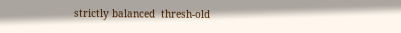strictly balanced  thresh-old